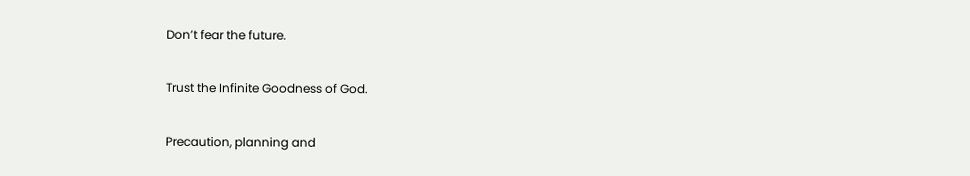Don’t fear the future.

Trust the Infinite Goodness of God.

Precaution, planning and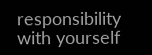responsibility with yourself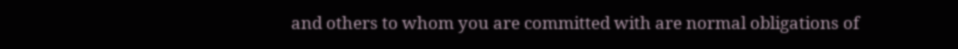and others to whom you are committed with are normal obligations of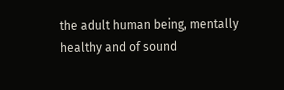the adult human being, mentally healthy and of sound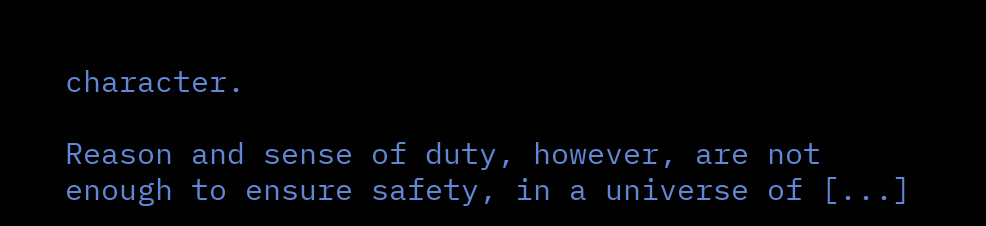character.

Reason and sense of duty, however, are not enough to ensure safety, in a universe of [...]